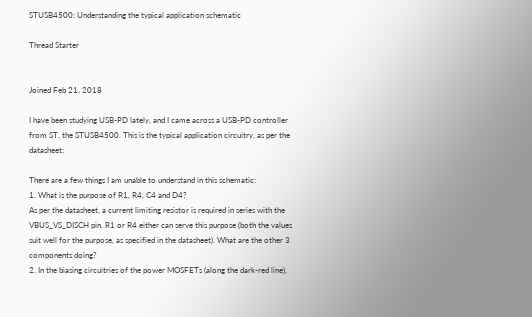STUSB4500: Understanding the typical application schematic

Thread Starter


Joined Feb 21, 2018

I have been studying USB-PD lately, and I came across a USB-PD controller from ST, the STUSB4500. This is the typical application circuitry, as per the datasheet:

There are a few things I am unable to understand in this schematic:
1. What is the purpose of R1, R4, C4 and D4?
As per the datasheet, a current limiting resistor is required in series with the VBUS_VS_DISCH pin. R1 or R4 either can serve this purpose (both the values suit well for the purpose, as specified in the datasheet). What are the other 3 components doing?
2. In the biasing circuitries of the power MOSFETs (along the dark-red line),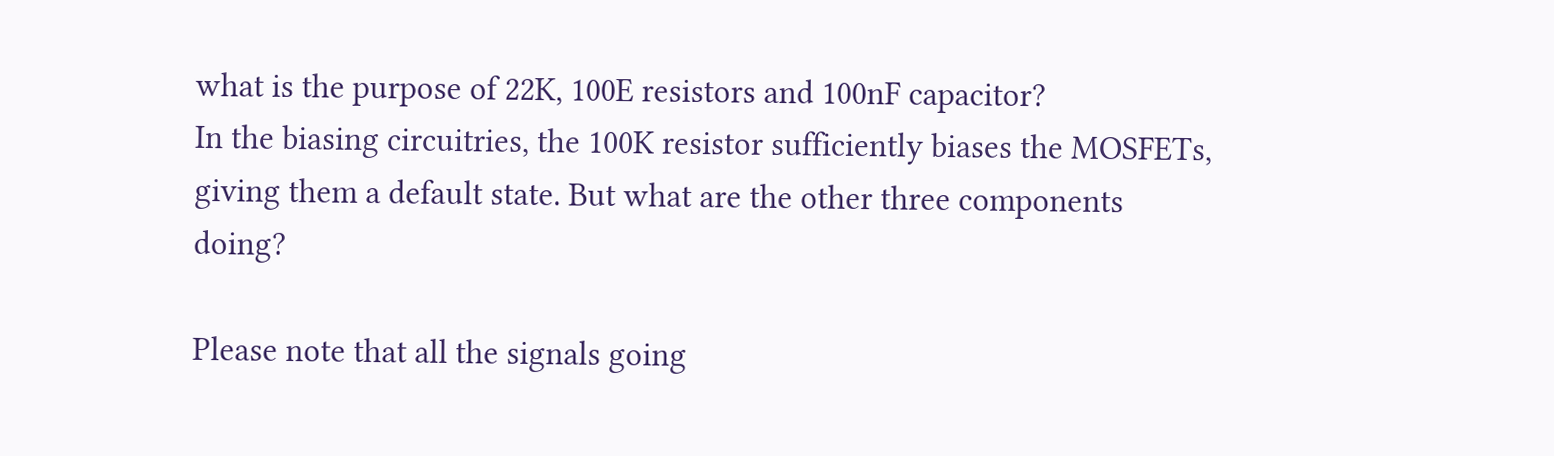what is the purpose of 22K, 100E resistors and 100nF capacitor?
In the biasing circuitries, the 100K resistor sufficiently biases the MOSFETs, giving them a default state. But what are the other three components doing?

Please note that all the signals going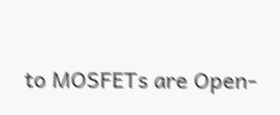to MOSFETs are Open-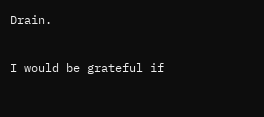Drain.

I would be grateful if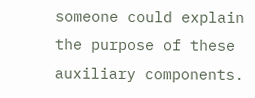someone could explain the purpose of these auxiliary components.